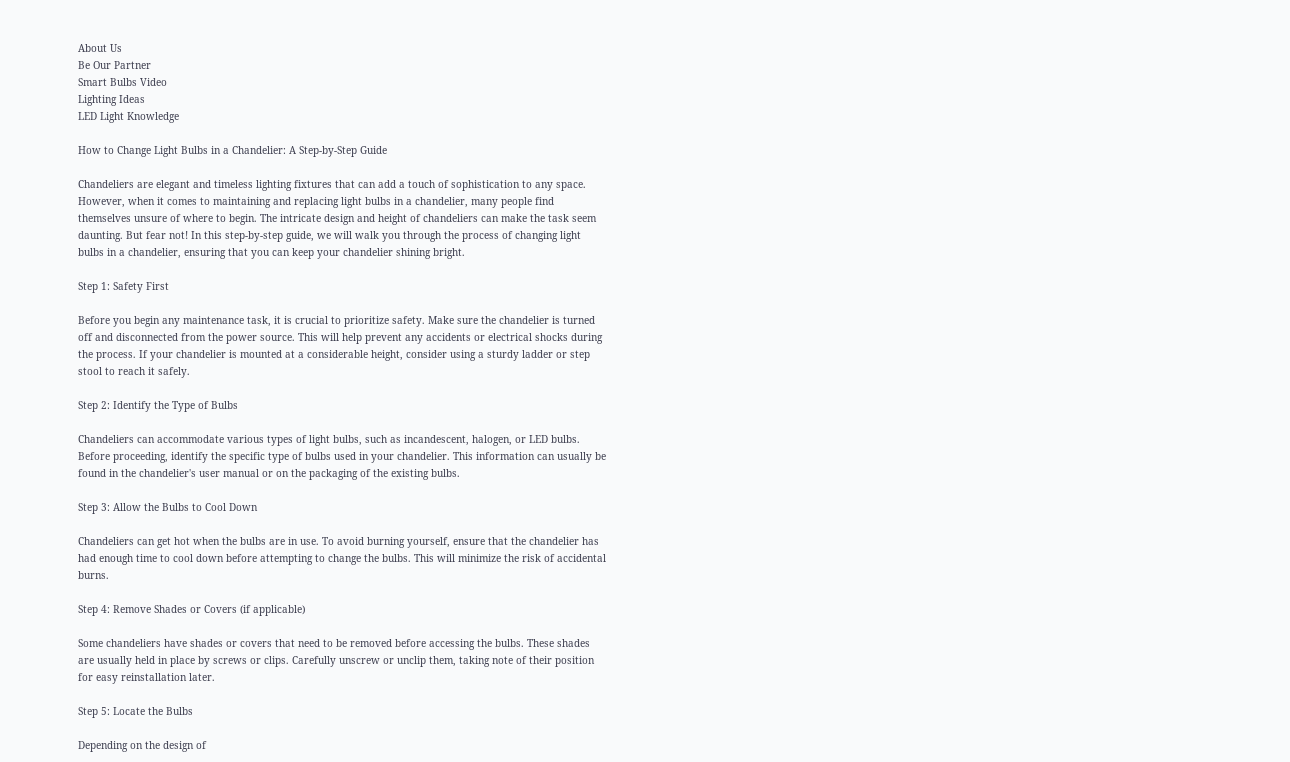About Us
Be Our Partner
Smart Bulbs Video
Lighting Ideas
LED Light Knowledge

How to Change Light Bulbs in a Chandelier: A Step-by-Step Guide

Chandeliers are elegant and timeless lighting fixtures that can add a touch of sophistication to any space. However, when it comes to maintaining and replacing light bulbs in a chandelier, many people find themselves unsure of where to begin. The intricate design and height of chandeliers can make the task seem daunting. But fear not! In this step-by-step guide, we will walk you through the process of changing light bulbs in a chandelier, ensuring that you can keep your chandelier shining bright.

Step 1: Safety First

Before you begin any maintenance task, it is crucial to prioritize safety. Make sure the chandelier is turned off and disconnected from the power source. This will help prevent any accidents or electrical shocks during the process. If your chandelier is mounted at a considerable height, consider using a sturdy ladder or step stool to reach it safely.

Step 2: Identify the Type of Bulbs

Chandeliers can accommodate various types of light bulbs, such as incandescent, halogen, or LED bulbs. Before proceeding, identify the specific type of bulbs used in your chandelier. This information can usually be found in the chandelier's user manual or on the packaging of the existing bulbs.

Step 3: Allow the Bulbs to Cool Down

Chandeliers can get hot when the bulbs are in use. To avoid burning yourself, ensure that the chandelier has had enough time to cool down before attempting to change the bulbs. This will minimize the risk of accidental burns.

Step 4: Remove Shades or Covers (if applicable)

Some chandeliers have shades or covers that need to be removed before accessing the bulbs. These shades are usually held in place by screws or clips. Carefully unscrew or unclip them, taking note of their position for easy reinstallation later.

Step 5: Locate the Bulbs

Depending on the design of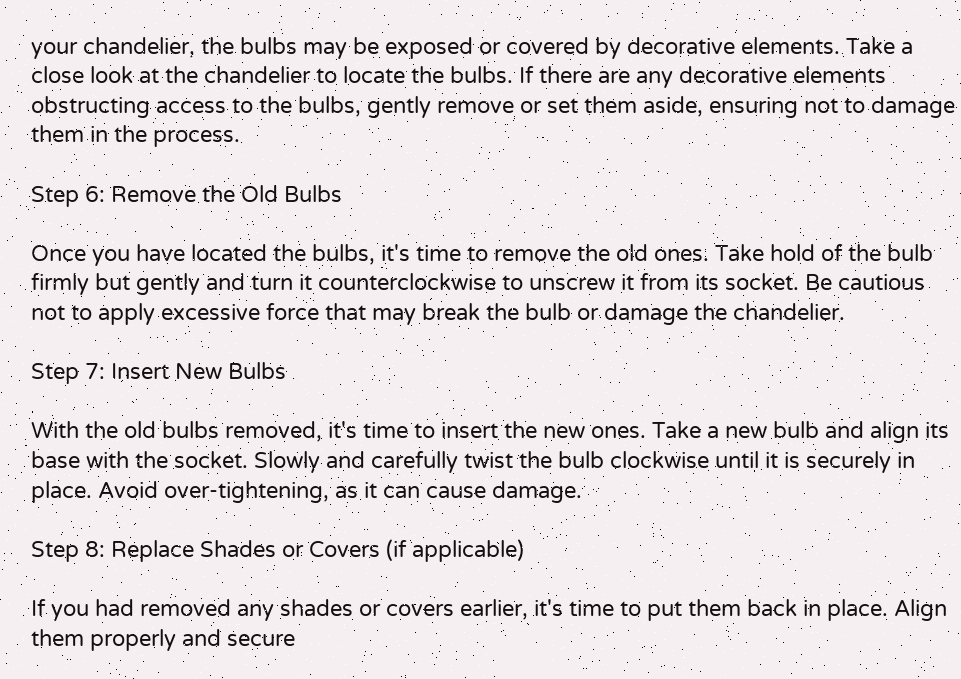your chandelier, the bulbs may be exposed or covered by decorative elements. Take a close look at the chandelier to locate the bulbs. If there are any decorative elements obstructing access to the bulbs, gently remove or set them aside, ensuring not to damage them in the process.

Step 6: Remove the Old Bulbs

Once you have located the bulbs, it's time to remove the old ones. Take hold of the bulb firmly but gently and turn it counterclockwise to unscrew it from its socket. Be cautious not to apply excessive force that may break the bulb or damage the chandelier.

Step 7: Insert New Bulbs

With the old bulbs removed, it's time to insert the new ones. Take a new bulb and align its base with the socket. Slowly and carefully twist the bulb clockwise until it is securely in place. Avoid over-tightening, as it can cause damage.

Step 8: Replace Shades or Covers (if applicable)

If you had removed any shades or covers earlier, it's time to put them back in place. Align them properly and secure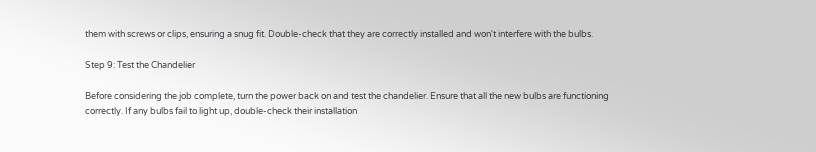them with screws or clips, ensuring a snug fit. Double-check that they are correctly installed and won't interfere with the bulbs.

Step 9: Test the Chandelier

Before considering the job complete, turn the power back on and test the chandelier. Ensure that all the new bulbs are functioning correctly. If any bulbs fail to light up, double-check their installation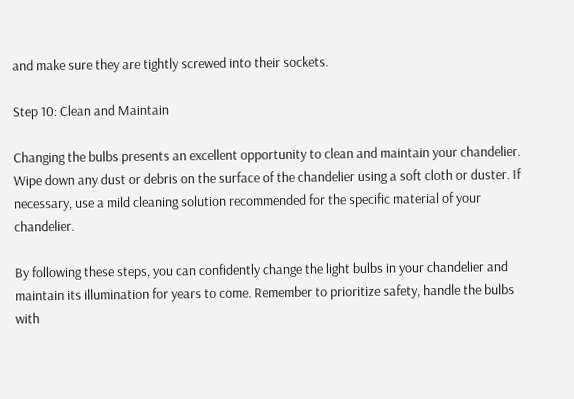and make sure they are tightly screwed into their sockets.

Step 10: Clean and Maintain

Changing the bulbs presents an excellent opportunity to clean and maintain your chandelier. Wipe down any dust or debris on the surface of the chandelier using a soft cloth or duster. If necessary, use a mild cleaning solution recommended for the specific material of your chandelier.

By following these steps, you can confidently change the light bulbs in your chandelier and maintain its illumination for years to come. Remember to prioritize safety, handle the bulbs with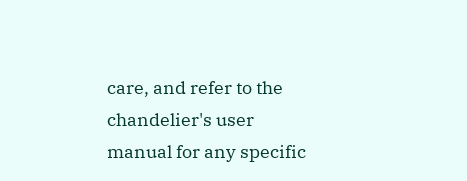care, and refer to the chandelier's user manual for any specific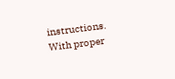instructions. With proper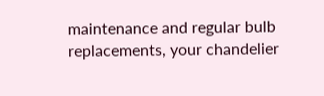maintenance and regular bulb replacements, your chandelier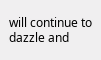will continue to dazzle and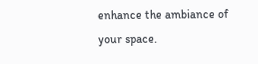enhance the ambiance of your space.